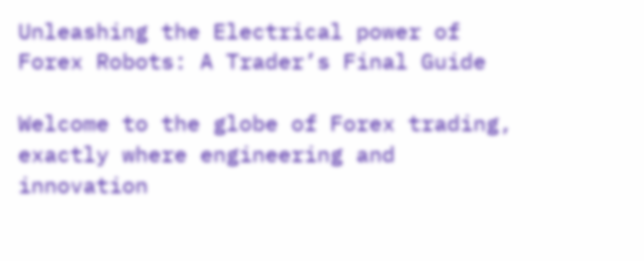Unleashing the Electrical power of Forex Robots: A Trader’s Final Guide

Welcome to the globe of Forex trading, exactly where engineering and innovation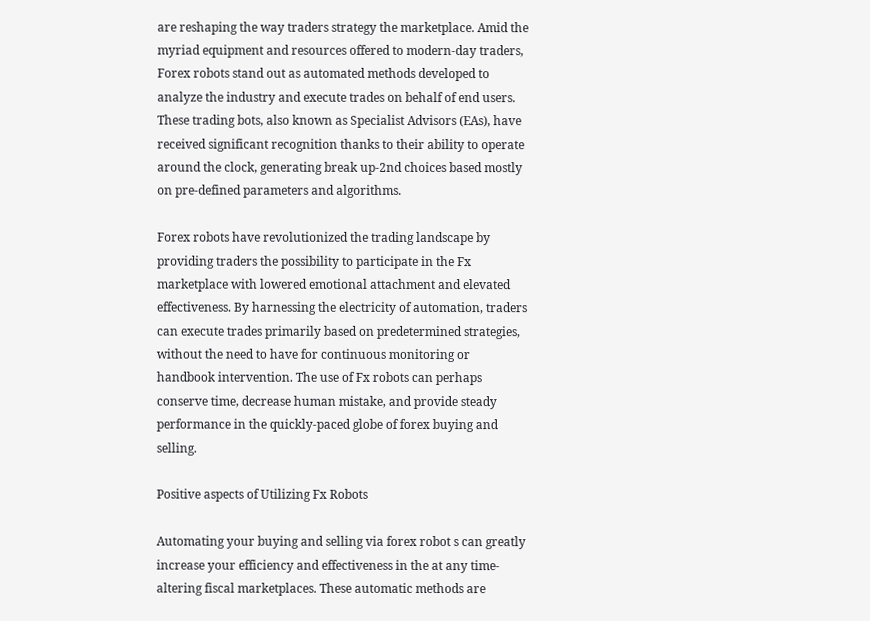are reshaping the way traders strategy the marketplace. Amid the myriad equipment and resources offered to modern-day traders, Forex robots stand out as automated methods developed to analyze the industry and execute trades on behalf of end users. These trading bots, also known as Specialist Advisors (EAs), have received significant recognition thanks to their ability to operate around the clock, generating break up-2nd choices based mostly on pre-defined parameters and algorithms.

Forex robots have revolutionized the trading landscape by providing traders the possibility to participate in the Fx marketplace with lowered emotional attachment and elevated effectiveness. By harnessing the electricity of automation, traders can execute trades primarily based on predetermined strategies, without the need to have for continuous monitoring or handbook intervention. The use of Fx robots can perhaps conserve time, decrease human mistake, and provide steady performance in the quickly-paced globe of forex buying and selling.

Positive aspects of Utilizing Fx Robots

Automating your buying and selling via forex robot s can greatly increase your efficiency and effectiveness in the at any time-altering fiscal marketplaces. These automatic methods are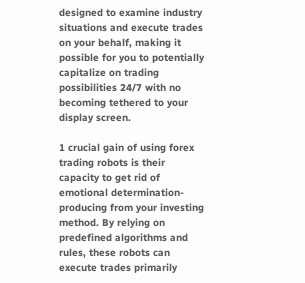designed to examine industry situations and execute trades on your behalf, making it possible for you to potentially capitalize on trading possibilities 24/7 with no becoming tethered to your display screen.

1 crucial gain of using forex trading robots is their capacity to get rid of emotional determination-producing from your investing method. By relying on predefined algorithms and rules, these robots can execute trades primarily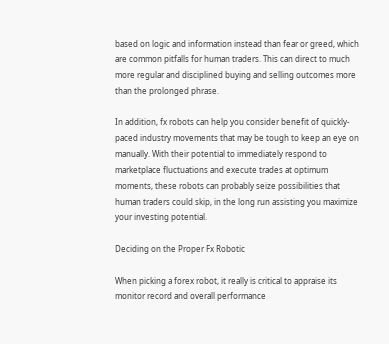based on logic and information instead than fear or greed, which are common pitfalls for human traders. This can direct to much more regular and disciplined buying and selling outcomes more than the prolonged phrase.

In addition, fx robots can help you consider benefit of quickly-paced industry movements that may be tough to keep an eye on manually. With their potential to immediately respond to marketplace fluctuations and execute trades at optimum moments, these robots can probably seize possibilities that human traders could skip, in the long run assisting you maximize your investing potential.

Deciding on the Proper Fx Robotic

When picking a forex robot, it really is critical to appraise its monitor record and overall performance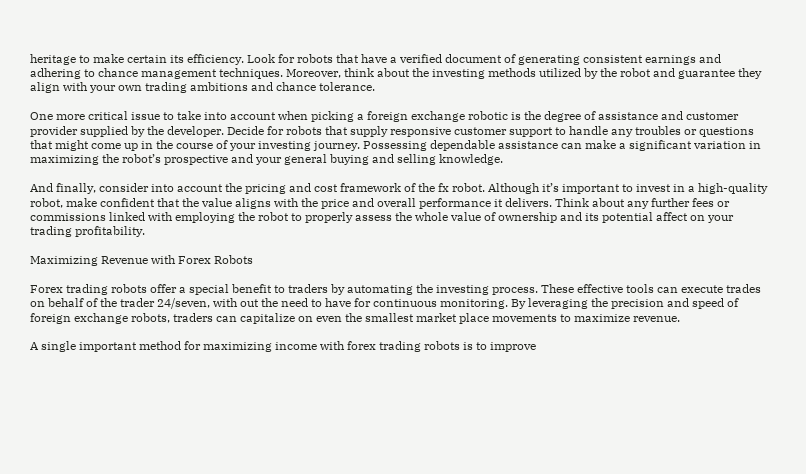heritage to make certain its efficiency. Look for robots that have a verified document of generating consistent earnings and adhering to chance management techniques. Moreover, think about the investing methods utilized by the robot and guarantee they align with your own trading ambitions and chance tolerance.

One more critical issue to take into account when picking a foreign exchange robotic is the degree of assistance and customer provider supplied by the developer. Decide for robots that supply responsive customer support to handle any troubles or questions that might come up in the course of your investing journey. Possessing dependable assistance can make a significant variation in maximizing the robot’s prospective and your general buying and selling knowledge.

And finally, consider into account the pricing and cost framework of the fx robot. Although it’s important to invest in a high-quality robot, make confident that the value aligns with the price and overall performance it delivers. Think about any further fees or commissions linked with employing the robot to properly assess the whole value of ownership and its potential affect on your trading profitability.

Maximizing Revenue with Forex Robots

Forex trading robots offer a special benefit to traders by automating the investing process. These effective tools can execute trades on behalf of the trader 24/seven, with out the need to have for continuous monitoring. By leveraging the precision and speed of foreign exchange robots, traders can capitalize on even the smallest market place movements to maximize revenue.

A single important method for maximizing income with forex trading robots is to improve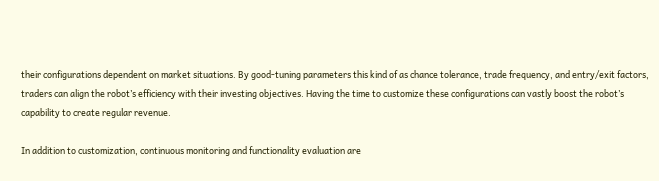their configurations dependent on market situations. By good-tuning parameters this kind of as chance tolerance, trade frequency, and entry/exit factors, traders can align the robot’s efficiency with their investing objectives. Having the time to customize these configurations can vastly boost the robot’s capability to create regular revenue.

In addition to customization, continuous monitoring and functionality evaluation are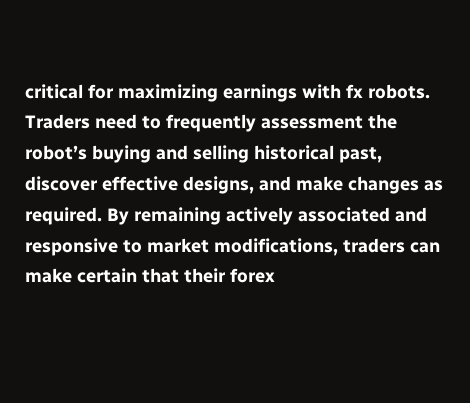critical for maximizing earnings with fx robots. Traders need to frequently assessment the robot’s buying and selling historical past, discover effective designs, and make changes as required. By remaining actively associated and responsive to market modifications, traders can make certain that their forex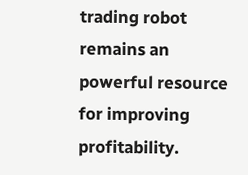trading robot remains an powerful resource for improving profitability.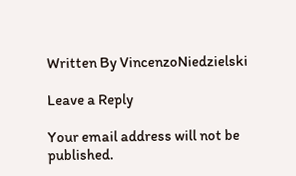Written By VincenzoNiedzielski

Leave a Reply

Your email address will not be published.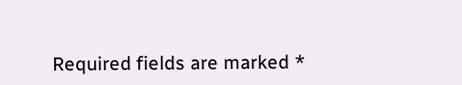Required fields are marked *